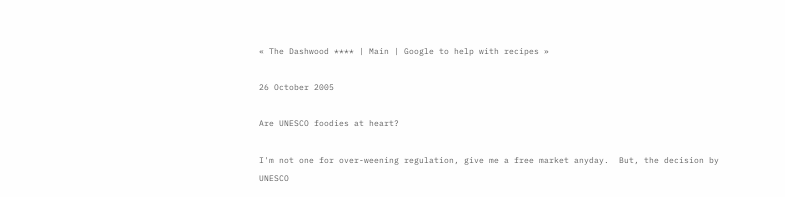« The Dashwood **** | Main | Google to help with recipes »

26 October 2005

Are UNESCO foodies at heart?

I'm not one for over-weening regulation, give me a free market anyday.  But, the decision by UNESCO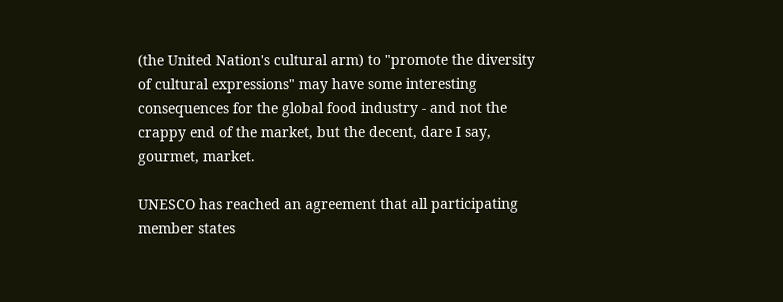(the United Nation's cultural arm) to "promote the diversity of cultural expressions" may have some interesting consequences for the global food industry - and not the crappy end of the market, but the decent, dare I say, gourmet, market.

UNESCO has reached an agreement that all participating member states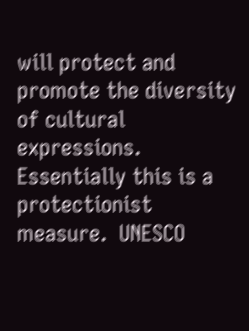will protect and promote the diversity of cultural expressions.  Essentially this is a protectionist measure.  UNESCO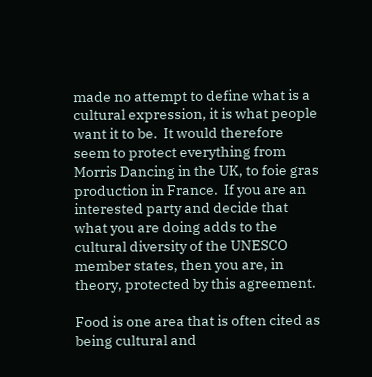made no attempt to define what is a cultural expression, it is what people want it to be.  It would therefore seem to protect everything from Morris Dancing in the UK, to foie gras production in France.  If you are an interested party and decide that what you are doing adds to the cultural diversity of the UNESCO member states, then you are, in theory, protected by this agreement.

Food is one area that is often cited as being cultural and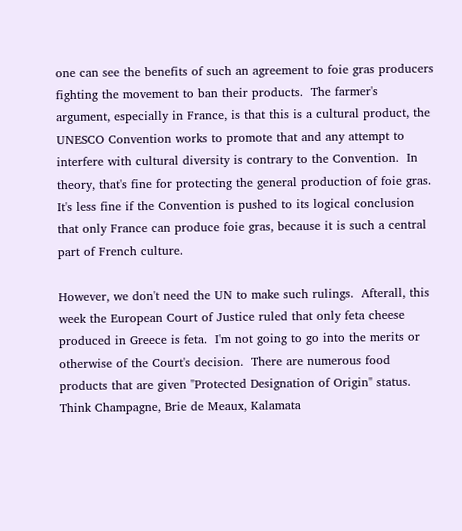one can see the benefits of such an agreement to foie gras producers fighting the movement to ban their products.  The farmer's argument, especially in France, is that this is a cultural product, the UNESCO Convention works to promote that and any attempt to interfere with cultural diversity is contrary to the Convention.  In theory, that's fine for protecting the general production of foie gras.  It's less fine if the Convention is pushed to its logical conclusion that only France can produce foie gras, because it is such a central part of French culture.

However, we don't need the UN to make such rulings.  Afterall, this week the European Court of Justice ruled that only feta cheese produced in Greece is feta.  I'm not going to go into the merits or otherwise of the Court's decision.  There are numerous food products that are given "Protected Designation of Origin" status.  Think Champagne, Brie de Meaux, Kalamata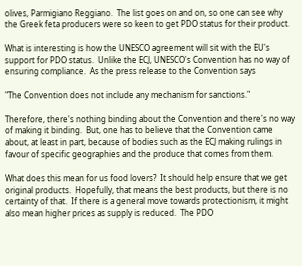olives, Parmigiano Reggiano.  The list goes on and on, so one can see why the Greek feta producers were so keen to get PDO status for their product.

What is interesting is how the UNESCO agreement will sit with the EU's support for PDO status.  Unlike the ECJ, UNESCO's Convention has no way of ensuring compliance.  As the press release to the Convention says

"The Convention does not include any mechanism for sanctions."

Therefore, there's nothing binding about the Convention and there's no way of making it binding.  But, one has to believe that the Convention came about, at least in part, because of bodies such as the ECJ making rulings in favour of specific geographies and the produce that comes from them.

What does this mean for us food lovers?  It should help ensure that we get original products.  Hopefully, that means the best products, but there is no certainty of that.  If there is a general move towards protectionism, it might also mean higher prices as supply is reduced.  The PDO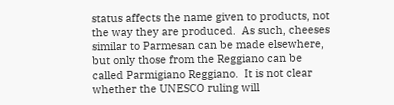status affects the name given to products, not the way they are produced.  As such, cheeses similar to Parmesan can be made elsewhere, but only those from the Reggiano can be called Parmigiano Reggiano.  It is not clear whether the UNESCO ruling will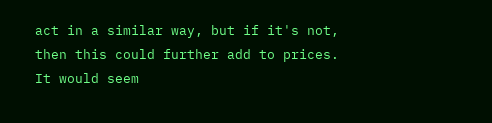act in a similar way, but if it's not, then this could further add to prices.  It would seem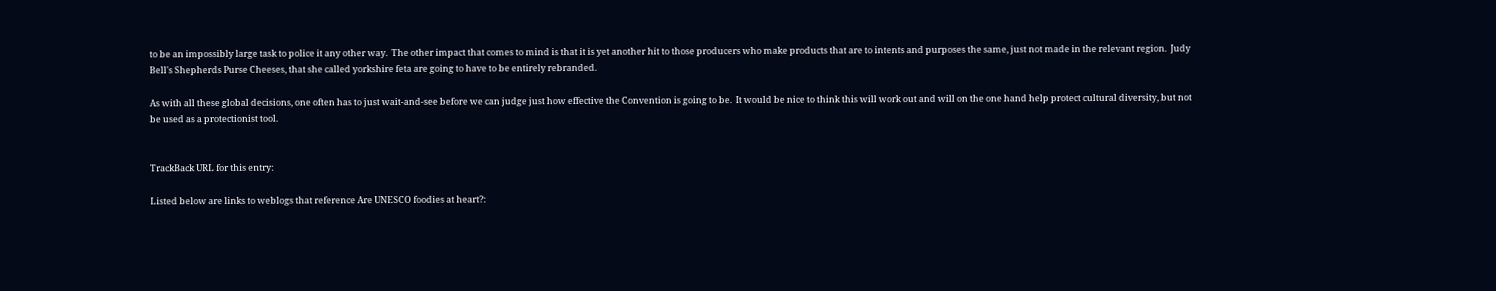to be an impossibly large task to police it any other way.  The other impact that comes to mind is that it is yet another hit to those producers who make products that are to intents and purposes the same, just not made in the relevant region.  Judy Bell's Shepherds Purse Cheeses, that she called yorkshire feta are going to have to be entirely rebranded.

As with all these global decisions, one often has to just wait-and-see before we can judge just how effective the Convention is going to be.  It would be nice to think this will work out and will on the one hand help protect cultural diversity, but not be used as a protectionist tool.


TrackBack URL for this entry:

Listed below are links to weblogs that reference Are UNESCO foodies at heart?: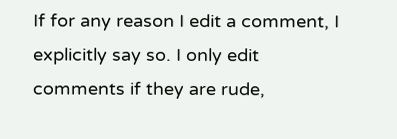If for any reason I edit a comment, I explicitly say so. I only edit comments if they are rude,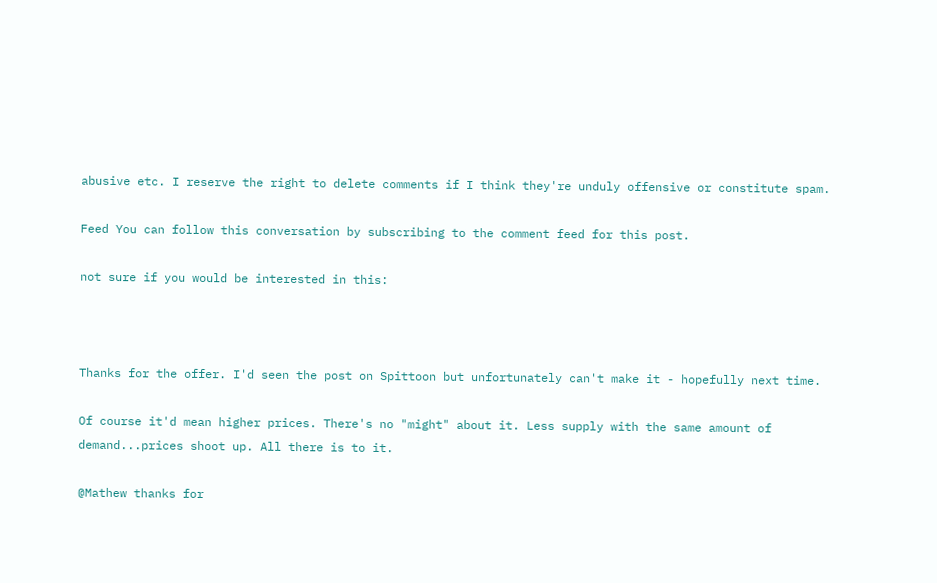abusive etc. I reserve the right to delete comments if I think they're unduly offensive or constitute spam.

Feed You can follow this conversation by subscribing to the comment feed for this post.

not sure if you would be interested in this:



Thanks for the offer. I'd seen the post on Spittoon but unfortunately can't make it - hopefully next time.

Of course it'd mean higher prices. There's no "might" about it. Less supply with the same amount of demand...prices shoot up. All there is to it.

@Mathew thanks for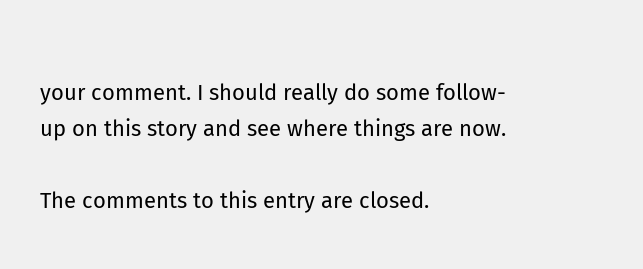your comment. I should really do some follow-up on this story and see where things are now.

The comments to this entry are closed.